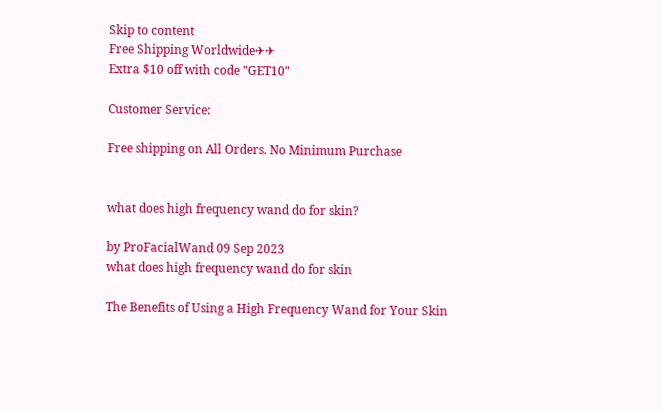Skip to content
Free Shipping Worldwide✈✈
Extra $10 off with code "GET10"

Customer Service:

Free shipping on All Orders. No Minimum Purchase


what does high frequency wand do for skin?

by ProFacialWand 09 Sep 2023
what does high frequency wand do for skin

The Benefits of Using a High Frequency Wand for Your Skin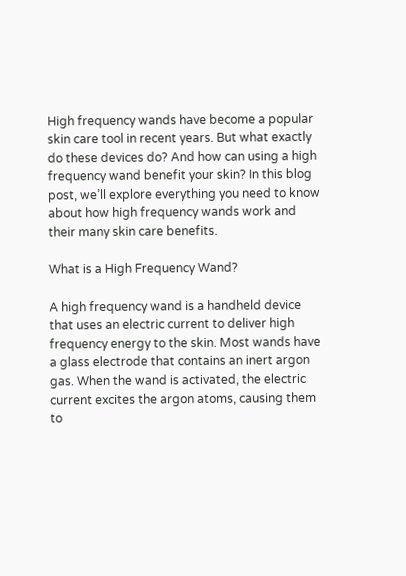High frequency wands have become a popular skin care tool in recent years. But what exactly do these devices do? And how can using a high frequency wand benefit your skin? In this blog post, we’ll explore everything you need to know about how high frequency wands work and their many skin care benefits.

What is a High Frequency Wand?

A high frequency wand is a handheld device that uses an electric current to deliver high frequency energy to the skin. Most wands have a glass electrode that contains an inert argon gas. When the wand is activated, the electric current excites the argon atoms, causing them to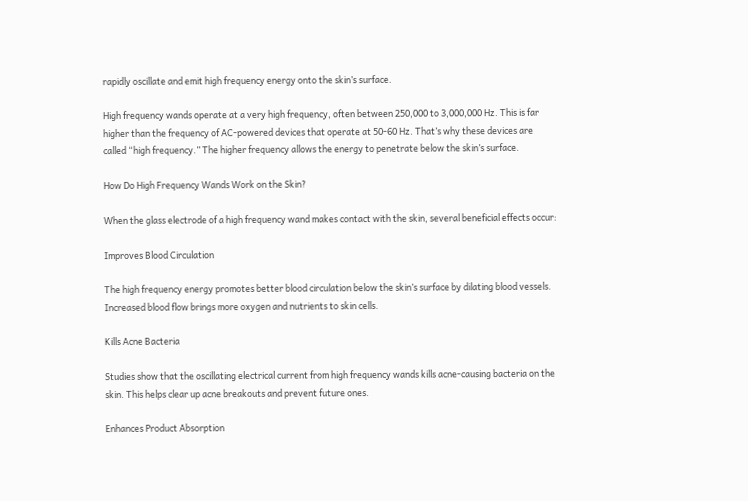rapidly oscillate and emit high frequency energy onto the skin’s surface.

High frequency wands operate at a very high frequency, often between 250,000 to 3,000,000 Hz. This is far higher than the frequency of AC-powered devices that operate at 50-60 Hz. That’s why these devices are called “high frequency.” The higher frequency allows the energy to penetrate below the skin’s surface.

How Do High Frequency Wands Work on the Skin?

When the glass electrode of a high frequency wand makes contact with the skin, several beneficial effects occur:

Improves Blood Circulation

The high frequency energy promotes better blood circulation below the skin’s surface by dilating blood vessels. Increased blood flow brings more oxygen and nutrients to skin cells.

Kills Acne Bacteria

Studies show that the oscillating electrical current from high frequency wands kills acne-causing bacteria on the skin. This helps clear up acne breakouts and prevent future ones.

Enhances Product Absorption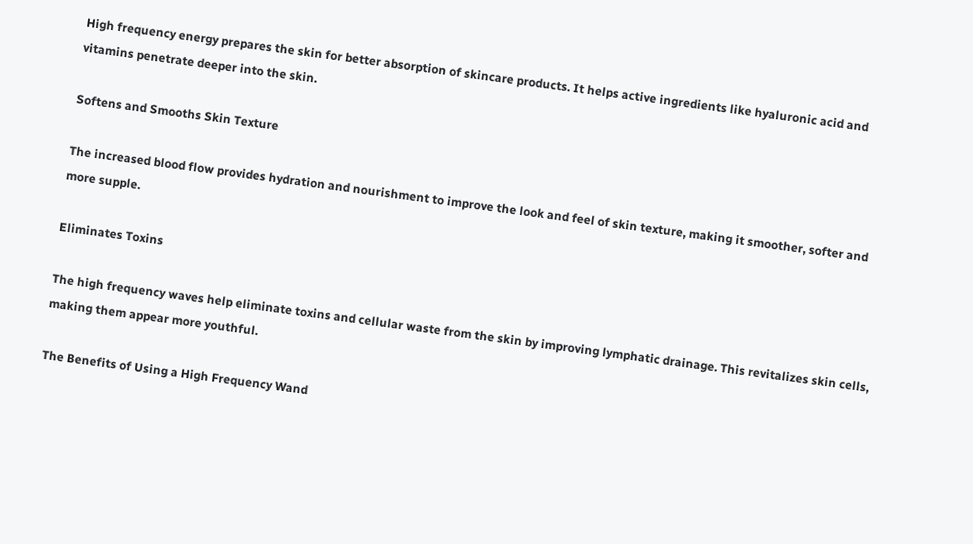High frequency energy prepares the skin for better absorption of skincare products. It helps active ingredients like hyaluronic acid and vitamins penetrate deeper into the skin.

Softens and Smooths Skin Texture

The increased blood flow provides hydration and nourishment to improve the look and feel of skin texture, making it smoother, softer and more supple.

Eliminates Toxins

The high frequency waves help eliminate toxins and cellular waste from the skin by improving lymphatic drainage. This revitalizes skin cells, making them appear more youthful.

The Benefits of Using a High Frequency Wand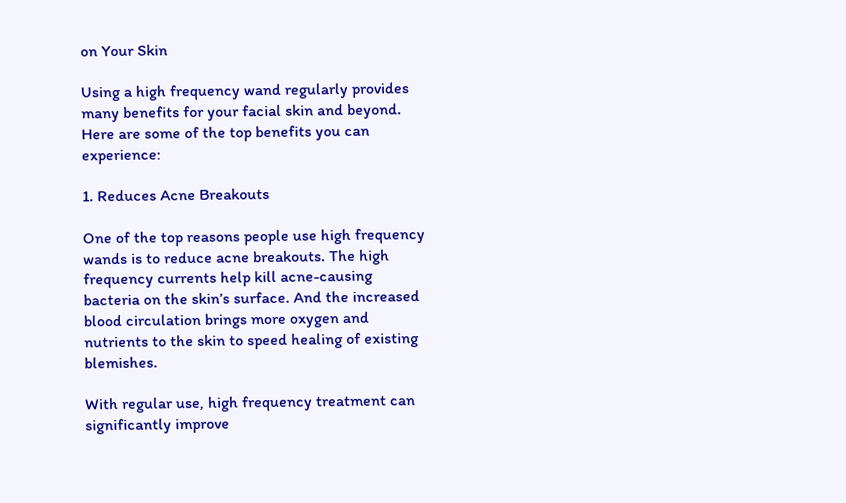on Your Skin

Using a high frequency wand regularly provides many benefits for your facial skin and beyond. Here are some of the top benefits you can experience:

1. Reduces Acne Breakouts

One of the top reasons people use high frequency wands is to reduce acne breakouts. The high frequency currents help kill acne-causing bacteria on the skin’s surface. And the increased blood circulation brings more oxygen and nutrients to the skin to speed healing of existing blemishes.

With regular use, high frequency treatment can significantly improve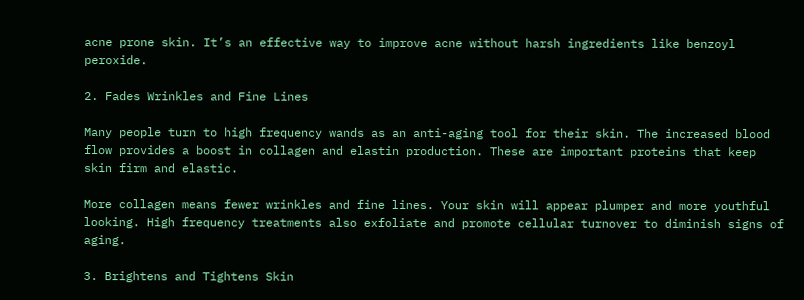acne prone skin. It’s an effective way to improve acne without harsh ingredients like benzoyl peroxide.

2. Fades Wrinkles and Fine Lines

Many people turn to high frequency wands as an anti-aging tool for their skin. The increased blood flow provides a boost in collagen and elastin production. These are important proteins that keep skin firm and elastic.

More collagen means fewer wrinkles and fine lines. Your skin will appear plumper and more youthful looking. High frequency treatments also exfoliate and promote cellular turnover to diminish signs of aging.

3. Brightens and Tightens Skin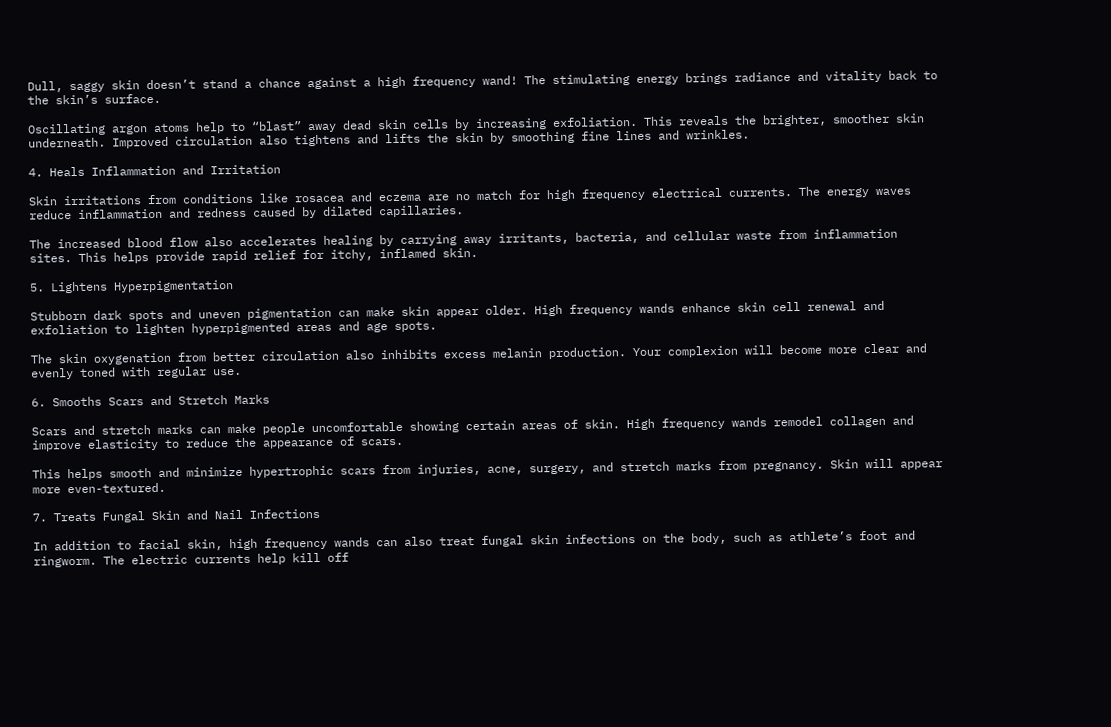Dull, saggy skin doesn’t stand a chance against a high frequency wand! The stimulating energy brings radiance and vitality back to the skin’s surface.

Oscillating argon atoms help to “blast” away dead skin cells by increasing exfoliation. This reveals the brighter, smoother skin underneath. Improved circulation also tightens and lifts the skin by smoothing fine lines and wrinkles.

4. Heals Inflammation and Irritation

Skin irritations from conditions like rosacea and eczema are no match for high frequency electrical currents. The energy waves reduce inflammation and redness caused by dilated capillaries.

The increased blood flow also accelerates healing by carrying away irritants, bacteria, and cellular waste from inflammation sites. This helps provide rapid relief for itchy, inflamed skin.

5. Lightens Hyperpigmentation

Stubborn dark spots and uneven pigmentation can make skin appear older. High frequency wands enhance skin cell renewal and exfoliation to lighten hyperpigmented areas and age spots.

The skin oxygenation from better circulation also inhibits excess melanin production. Your complexion will become more clear and evenly toned with regular use.

6. Smooths Scars and Stretch Marks

Scars and stretch marks can make people uncomfortable showing certain areas of skin. High frequency wands remodel collagen and improve elasticity to reduce the appearance of scars.

This helps smooth and minimize hypertrophic scars from injuries, acne, surgery, and stretch marks from pregnancy. Skin will appear more even-textured.

7. Treats Fungal Skin and Nail Infections

In addition to facial skin, high frequency wands can also treat fungal skin infections on the body, such as athlete’s foot and ringworm. The electric currents help kill off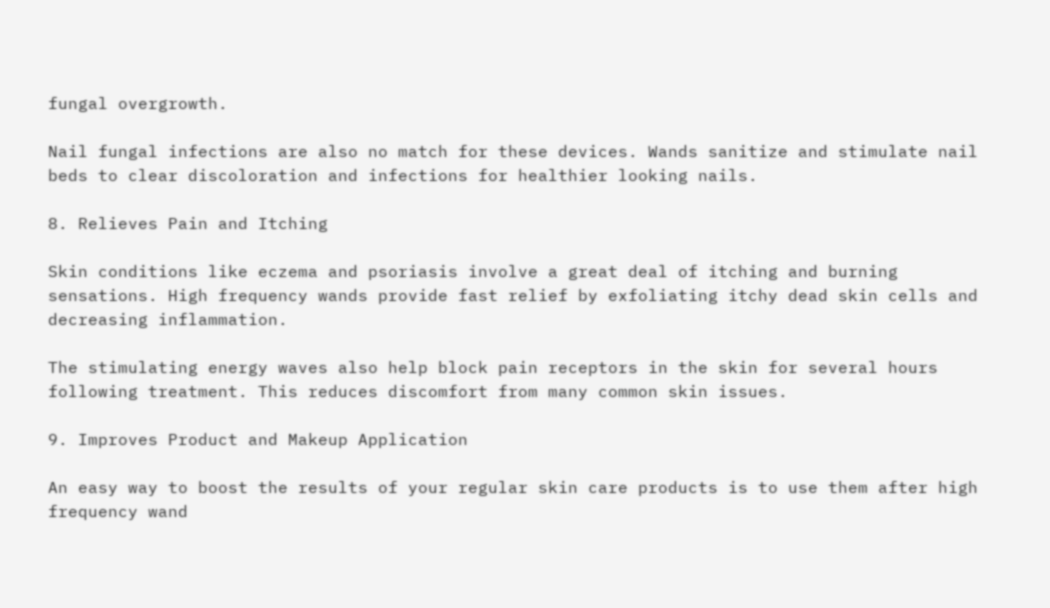fungal overgrowth.

Nail fungal infections are also no match for these devices. Wands sanitize and stimulate nail beds to clear discoloration and infections for healthier looking nails.

8. Relieves Pain and Itching

Skin conditions like eczema and psoriasis involve a great deal of itching and burning sensations. High frequency wands provide fast relief by exfoliating itchy dead skin cells and decreasing inflammation.

The stimulating energy waves also help block pain receptors in the skin for several hours following treatment. This reduces discomfort from many common skin issues.

9. Improves Product and Makeup Application

An easy way to boost the results of your regular skin care products is to use them after high frequency wand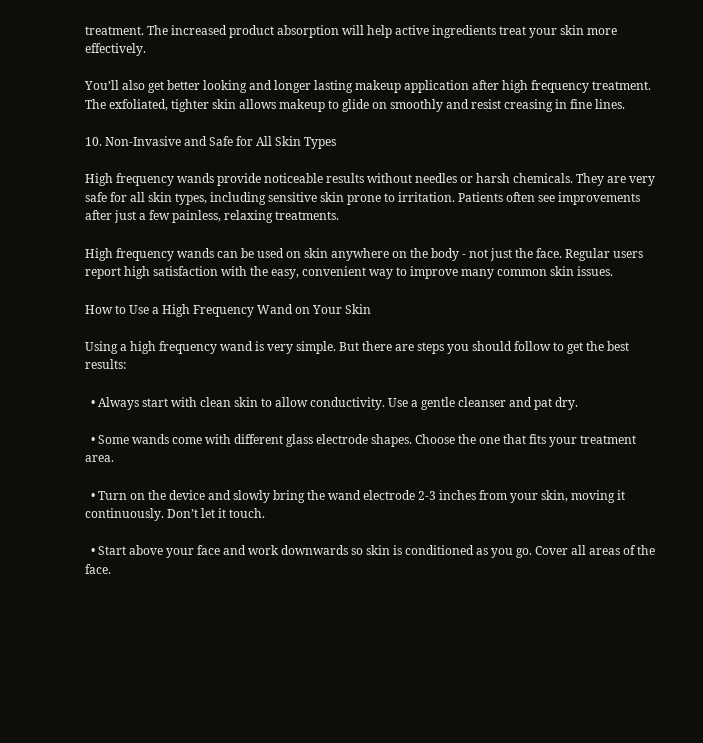treatment. The increased product absorption will help active ingredients treat your skin more effectively.

You’ll also get better looking and longer lasting makeup application after high frequency treatment. The exfoliated, tighter skin allows makeup to glide on smoothly and resist creasing in fine lines.

10. Non-Invasive and Safe for All Skin Types

High frequency wands provide noticeable results without needles or harsh chemicals. They are very safe for all skin types, including sensitive skin prone to irritation. Patients often see improvements after just a few painless, relaxing treatments.

High frequency wands can be used on skin anywhere on the body - not just the face. Regular users report high satisfaction with the easy, convenient way to improve many common skin issues.

How to Use a High Frequency Wand on Your Skin

Using a high frequency wand is very simple. But there are steps you should follow to get the best results:

  • Always start with clean skin to allow conductivity. Use a gentle cleanser and pat dry.

  • Some wands come with different glass electrode shapes. Choose the one that fits your treatment area.

  • Turn on the device and slowly bring the wand electrode 2-3 inches from your skin, moving it continuously. Don’t let it touch.

  • Start above your face and work downwards so skin is conditioned as you go. Cover all areas of the face.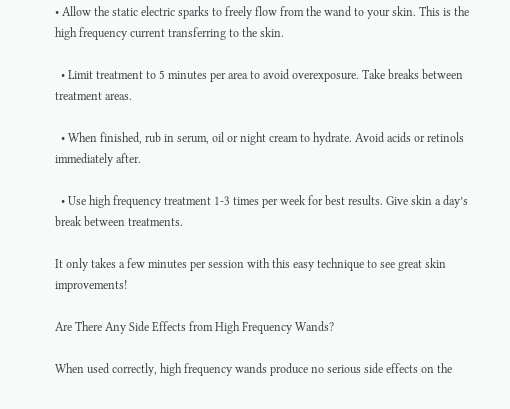• Allow the static electric sparks to freely flow from the wand to your skin. This is the high frequency current transferring to the skin.

  • Limit treatment to 5 minutes per area to avoid overexposure. Take breaks between treatment areas.

  • When finished, rub in serum, oil or night cream to hydrate. Avoid acids or retinols immediately after.

  • Use high frequency treatment 1-3 times per week for best results. Give skin a day’s break between treatments.

It only takes a few minutes per session with this easy technique to see great skin improvements!

Are There Any Side Effects from High Frequency Wands?

When used correctly, high frequency wands produce no serious side effects on the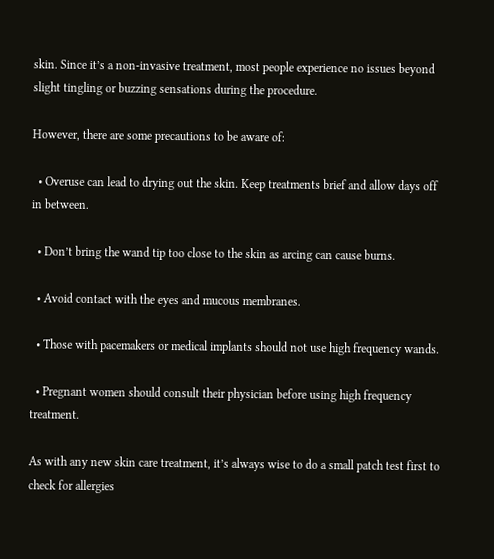skin. Since it’s a non-invasive treatment, most people experience no issues beyond slight tingling or buzzing sensations during the procedure.

However, there are some precautions to be aware of:

  • Overuse can lead to drying out the skin. Keep treatments brief and allow days off in between.

  • Don’t bring the wand tip too close to the skin as arcing can cause burns.

  • Avoid contact with the eyes and mucous membranes.

  • Those with pacemakers or medical implants should not use high frequency wands.

  • Pregnant women should consult their physician before using high frequency treatment.

As with any new skin care treatment, it’s always wise to do a small patch test first to check for allergies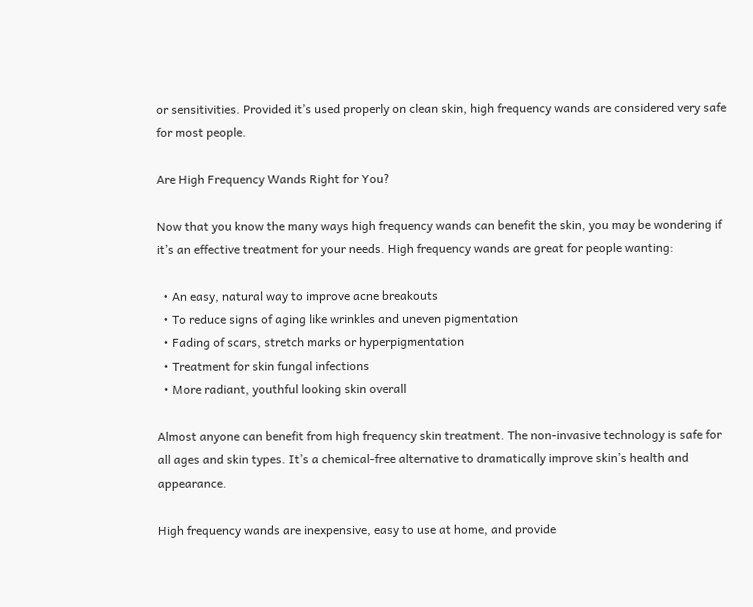or sensitivities. Provided it’s used properly on clean skin, high frequency wands are considered very safe for most people.

Are High Frequency Wands Right for You?

Now that you know the many ways high frequency wands can benefit the skin, you may be wondering if it’s an effective treatment for your needs. High frequency wands are great for people wanting:

  • An easy, natural way to improve acne breakouts
  • To reduce signs of aging like wrinkles and uneven pigmentation
  • Fading of scars, stretch marks or hyperpigmentation
  • Treatment for skin fungal infections
  • More radiant, youthful looking skin overall

Almost anyone can benefit from high frequency skin treatment. The non-invasive technology is safe for all ages and skin types. It’s a chemical-free alternative to dramatically improve skin’s health and appearance.

High frequency wands are inexpensive, easy to use at home, and provide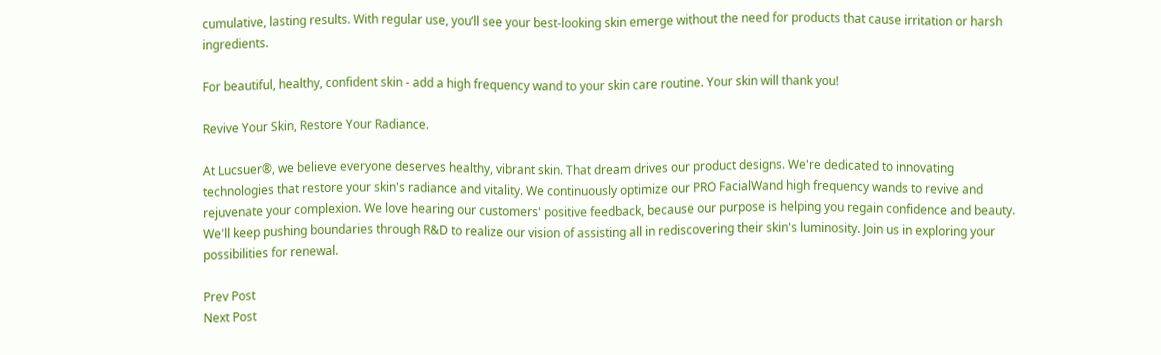cumulative, lasting results. With regular use, you’ll see your best-looking skin emerge without the need for products that cause irritation or harsh ingredients.

For beautiful, healthy, confident skin - add a high frequency wand to your skin care routine. Your skin will thank you!

Revive Your Skin, Restore Your Radiance.

At Lucsuer®, we believe everyone deserves healthy, vibrant skin. That dream drives our product designs. We're dedicated to innovating technologies that restore your skin's radiance and vitality. We continuously optimize our PRO FacialWand high frequency wands to revive and rejuvenate your complexion. We love hearing our customers' positive feedback, because our purpose is helping you regain confidence and beauty. We'll keep pushing boundaries through R&D to realize our vision of assisting all in rediscovering their skin's luminosity. Join us in exploring your possibilities for renewal.

Prev Post
Next Post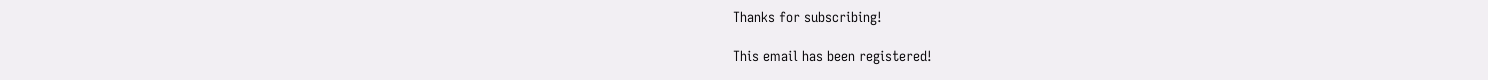Thanks for subscribing!

This email has been registered!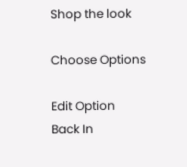Shop the look

Choose Options

Edit Option
Back In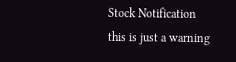Stock Notification
this is just a warning